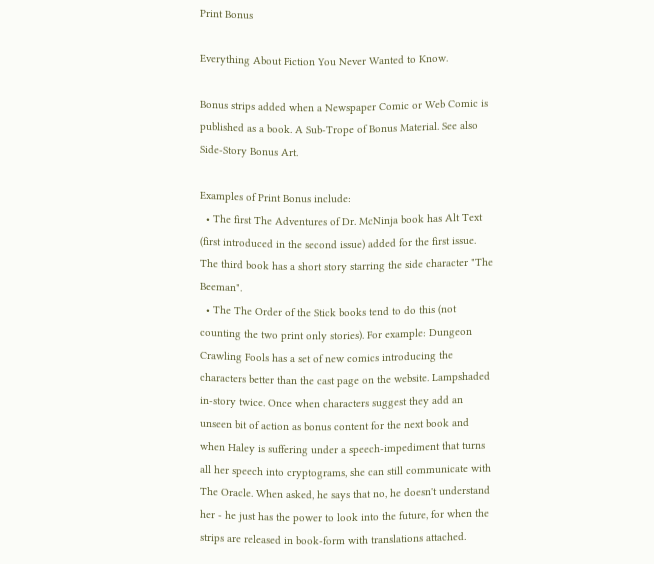Print Bonus

Everything About Fiction You Never Wanted to Know.

Bonus strips added when a Newspaper Comic or Web Comic is published as a book. A Sub-Trope of Bonus Material. See also Side-Story Bonus Art.

Examples of Print Bonus include:
  • The first The Adventures of Dr. McNinja book has Alt Text (first introduced in the second issue) added for the first issue. The third book has a short story starring the side character "The Beeman".
  • The The Order of the Stick books tend to do this (not counting the two print only stories). For example: Dungeon Crawling Fools has a set of new comics introducing the characters better than the cast page on the website. Lampshaded in-story twice. Once when characters suggest they add an unseen bit of action as bonus content for the next book and when Haley is suffering under a speech-impediment that turns all her speech into cryptograms, she can still communicate with The Oracle. When asked, he says that no, he doesn't understand her - he just has the power to look into the future, for when the strips are released in book-form with translations attached.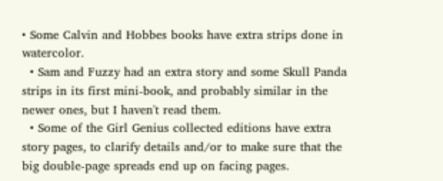• Some Calvin and Hobbes books have extra strips done in watercolor.
  • Sam and Fuzzy had an extra story and some Skull Panda strips in its first mini-book, and probably similar in the newer ones, but I haven't read them.
  • Some of the Girl Genius collected editions have extra story pages, to clarify details and/or to make sure that the big double-page spreads end up on facing pages.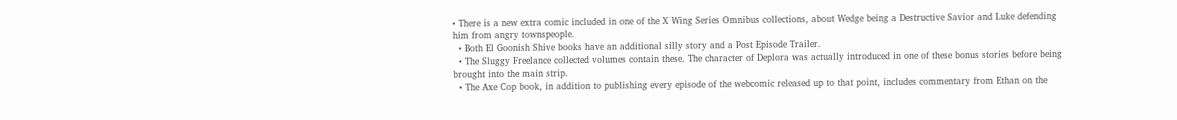• There is a new extra comic included in one of the X Wing Series Omnibus collections, about Wedge being a Destructive Savior and Luke defending him from angry townspeople.
  • Both El Goonish Shive books have an additional silly story and a Post Episode Trailer.
  • The Sluggy Freelance collected volumes contain these. The character of Deplora was actually introduced in one of these bonus stories before being brought into the main strip.
  • The Axe Cop book, in addition to publishing every episode of the webcomic released up to that point, includes commentary from Ethan on the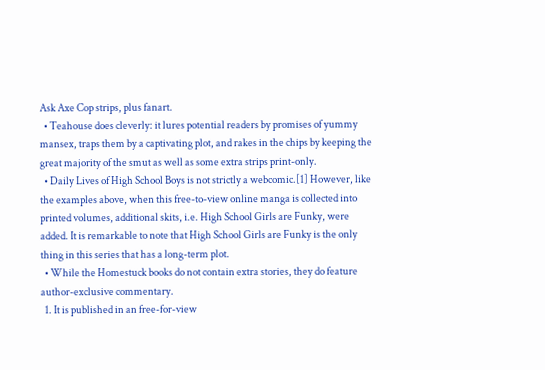Ask Axe Cop strips, plus fanart.
  • Teahouse does cleverly: it lures potential readers by promises of yummy mansex, traps them by a captivating plot, and rakes in the chips by keeping the great majority of the smut as well as some extra strips print-only.
  • Daily Lives of High School Boys is not strictly a webcomic.[1] However, like the examples above, when this free-to-view online manga is collected into printed volumes, additional skits, i.e. High School Girls are Funky, were added. It is remarkable to note that High School Girls are Funky is the only thing in this series that has a long-term plot.
  • While the Homestuck books do not contain extra stories, they do feature author-exclusive commentary.
  1. It is published in an free-for-view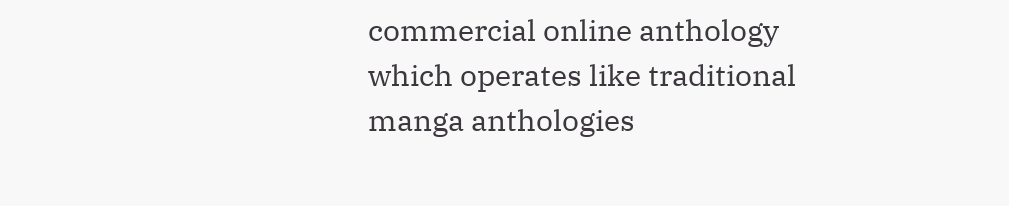commercial online anthology which operates like traditional manga anthologies